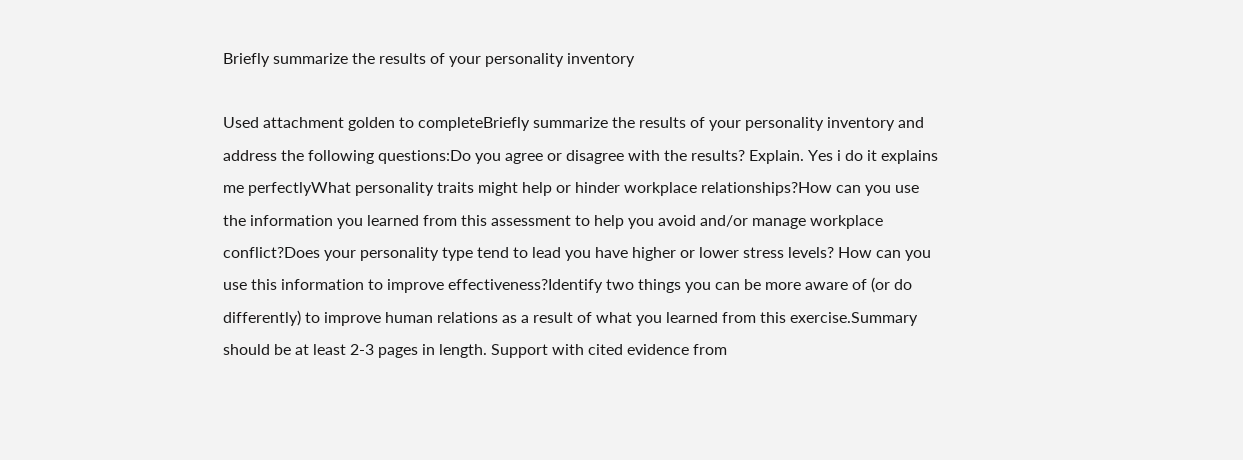Briefly summarize the results of your personality inventory

Used attachment golden to completeBriefly summarize the results of your personality inventory and address the following questions:Do you agree or disagree with the results? Explain. Yes i do it explains me perfectlyWhat personality traits might help or hinder workplace relationships?How can you use the information you learned from this assessment to help you avoid and/or manage workplace conflict?Does your personality type tend to lead you have higher or lower stress levels? How can you use this information to improve effectiveness?Identify two things you can be more aware of (or do differently) to improve human relations as a result of what you learned from this exercise.Summary should be at least 2-3 pages in length. Support with cited evidence from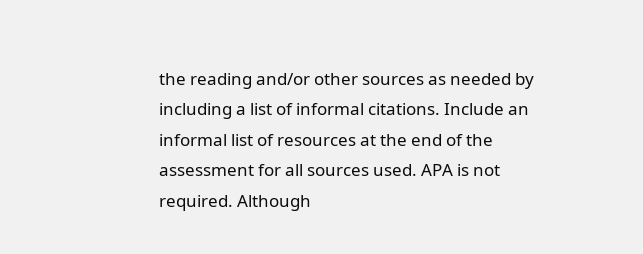the reading and/or other sources as needed by including a list of informal citations. Include an informal list of resources at the end of the assessment for all sources used. APA is not required. Although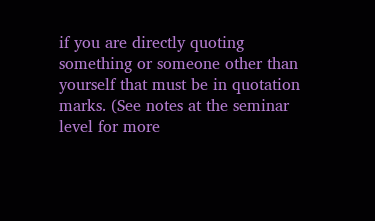if you are directly quoting something or someone other than yourself that must be in quotation marks. (See notes at the seminar level for more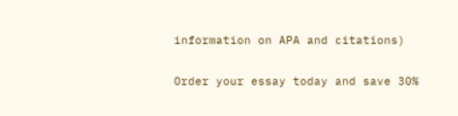information on APA and citations)

Order your essay today and save 30%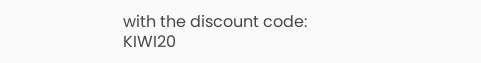with the discount code: KIWI20